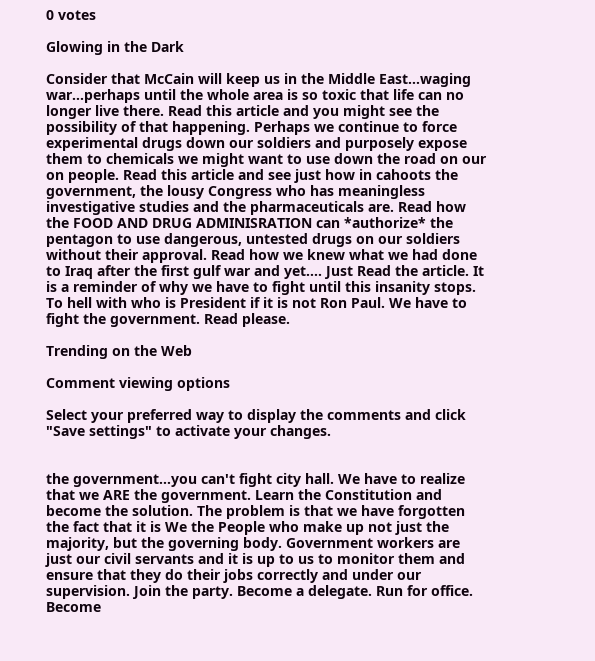0 votes

Glowing in the Dark

Consider that McCain will keep us in the Middle East...waging war...perhaps until the whole area is so toxic that life can no longer live there. Read this article and you might see the possibility of that happening. Perhaps we continue to force experimental drugs down our soldiers and purposely expose them to chemicals we might want to use down the road on our on people. Read this article and see just how in cahoots the government, the lousy Congress who has meaningless investigative studies and the pharmaceuticals are. Read how the FOOD AND DRUG ADMINISRATION can *authorize* the pentagon to use dangerous, untested drugs on our soldiers without their approval. Read how we knew what we had done to Iraq after the first gulf war and yet.... Just Read the article. It is a reminder of why we have to fight until this insanity stops. To hell with who is President if it is not Ron Paul. We have to fight the government. Read please.

Trending on the Web

Comment viewing options

Select your preferred way to display the comments and click "Save settings" to activate your changes.


the government...you can't fight city hall. We have to realize that we ARE the government. Learn the Constitution and become the solution. The problem is that we have forgotten the fact that it is We the People who make up not just the majority, but the governing body. Government workers are just our civil servants and it is up to us to monitor them and ensure that they do their jobs correctly and under our supervision. Join the party. Become a delegate. Run for office. Become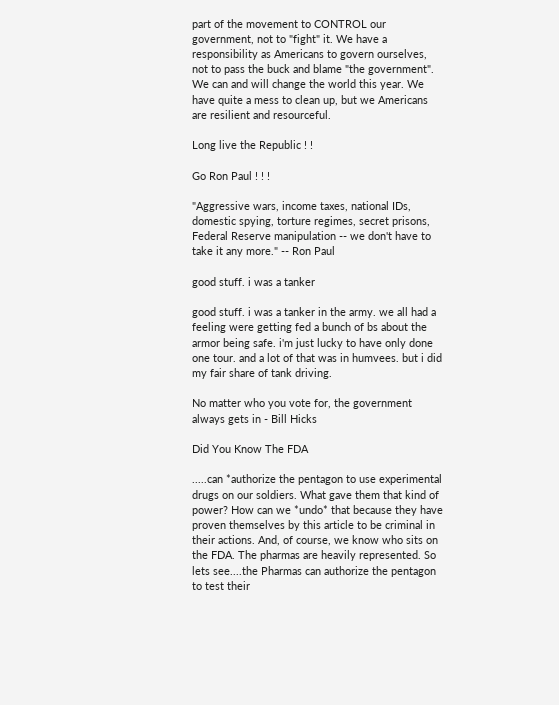part of the movement to CONTROL our government, not to "fight" it. We have a responsibility as Americans to govern ourselves, not to pass the buck and blame "the government". We can and will change the world this year. We have quite a mess to clean up, but we Americans are resilient and resourceful.

Long live the Republic ! !

Go Ron Paul ! ! !

"Aggressive wars, income taxes, national IDs, domestic spying, torture regimes, secret prisons, Federal Reserve manipulation -- we don't have to take it any more." -- Ron Paul

good stuff. i was a tanker

good stuff. i was a tanker in the army. we all had a feeling were getting fed a bunch of bs about the armor being safe. i'm just lucky to have only done one tour. and a lot of that was in humvees. but i did my fair share of tank driving.

No matter who you vote for, the government always gets in - Bill Hicks

Did You Know The FDA

.....can *authorize the pentagon to use experimental drugs on our soldiers. What gave them that kind of power? How can we *undo* that because they have proven themselves by this article to be criminal in their actions. And, of course, we know who sits on the FDA. The pharmas are heavily represented. So lets see....the Pharmas can authorize the pentagon to test their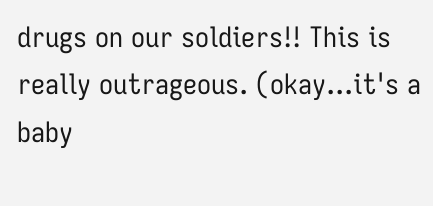drugs on our soldiers!! This is really outrageous. (okay...it's a baby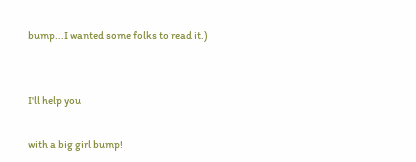bump...I wanted some folks to read it.)


I'll help you

with a big girl bump!